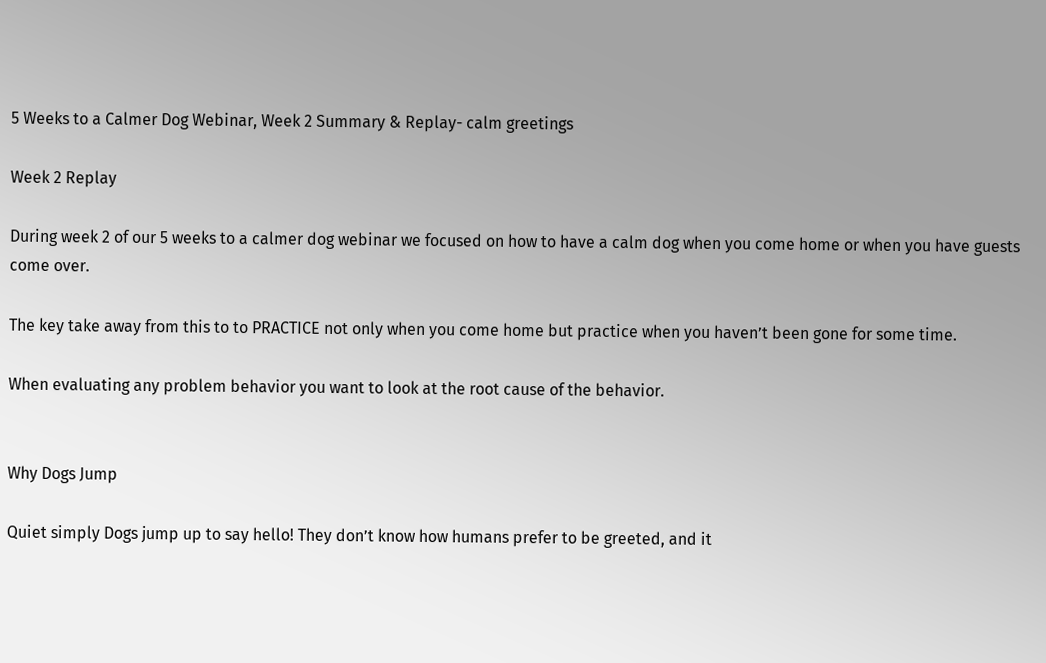5 Weeks to a Calmer Dog Webinar, Week 2 Summary & Replay- calm greetings

Week 2 Replay

During week 2 of our 5 weeks to a calmer dog webinar we focused on how to have a calm dog when you come home or when you have guests come over.

The key take away from this to to PRACTICE not only when you come home but practice when you haven’t been gone for some time.

When evaluating any problem behavior you want to look at the root cause of the behavior.


Why Dogs Jump

Quiet simply Dogs jump up to say hello! They don’t know how humans prefer to be greeted, and it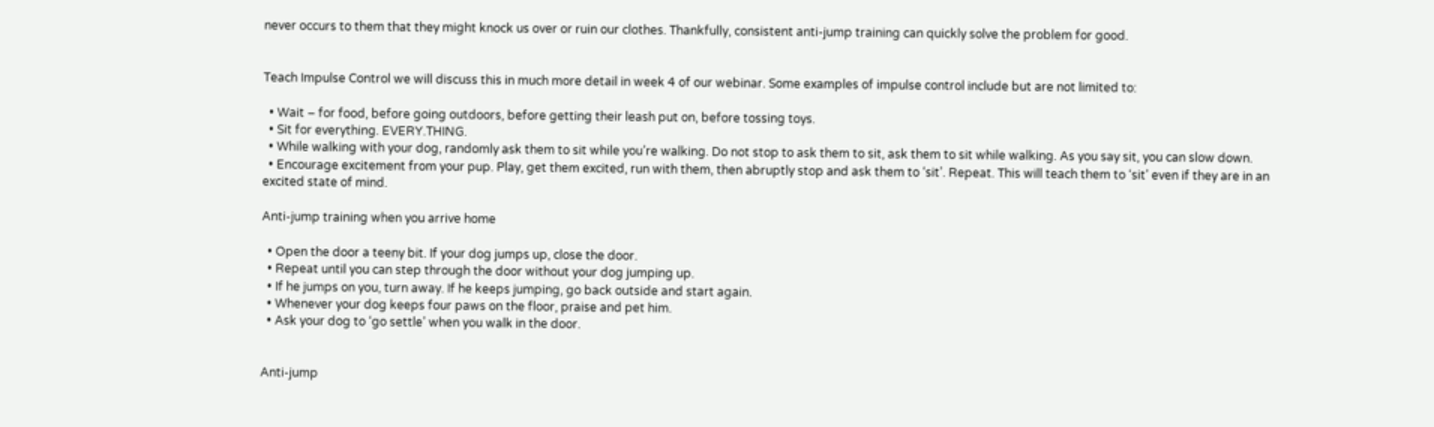never occurs to them that they might knock us over or ruin our clothes. Thankfully, consistent anti-jump training can quickly solve the problem for good.


Teach Impulse Control we will discuss this in much more detail in week 4 of our webinar. Some examples of impulse control include but are not limited to:

  • Wait – for food, before going outdoors, before getting their leash put on, before tossing toys.
  • Sit for everything. EVERY.THING.
  • While walking with your dog, randomly ask them to sit while you’re walking. Do not stop to ask them to sit, ask them to sit while walking. As you say sit, you can slow down.
  • Encourage excitement from your pup. Play, get them excited, run with them, then abruptly stop and ask them to ‘sit’. Repeat. This will teach them to ‘sit’ even if they are in an excited state of mind.

Anti-jump training when you arrive home

  • Open the door a teeny bit. If your dog jumps up, close the door.
  • Repeat until you can step through the door without your dog jumping up.
  • If he jumps on you, turn away. If he keeps jumping, go back outside and start again.
  • Whenever your dog keeps four paws on the floor, praise and pet him.
  • Ask your dog to ‘go settle’ when you walk in the door.


Anti-jump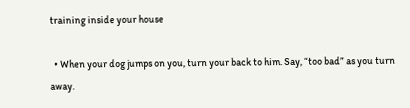training inside your house

  • When your dog jumps on you, turn your back to him. Say, “too bad” as you turn away.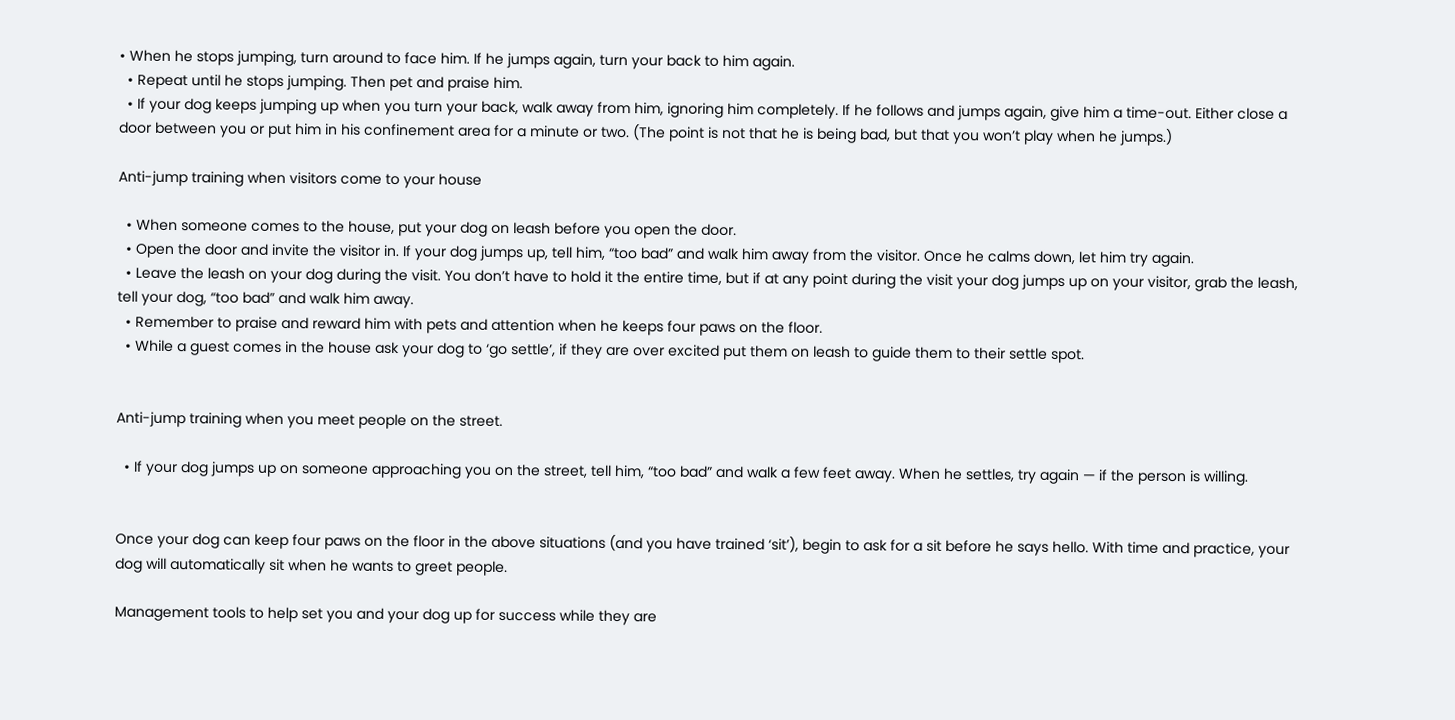• When he stops jumping, turn around to face him. If he jumps again, turn your back to him again.
  • Repeat until he stops jumping. Then pet and praise him.
  • If your dog keeps jumping up when you turn your back, walk away from him, ignoring him completely. If he follows and jumps again, give him a time-out. Either close a door between you or put him in his confinement area for a minute or two. (The point is not that he is being bad, but that you won’t play when he jumps.)

Anti-jump training when visitors come to your house

  • When someone comes to the house, put your dog on leash before you open the door.
  • Open the door and invite the visitor in. If your dog jumps up, tell him, “too bad” and walk him away from the visitor. Once he calms down, let him try again.
  • Leave the leash on your dog during the visit. You don’t have to hold it the entire time, but if at any point during the visit your dog jumps up on your visitor, grab the leash, tell your dog, “too bad” and walk him away.
  • Remember to praise and reward him with pets and attention when he keeps four paws on the floor.
  • While a guest comes in the house ask your dog to ‘go settle’, if they are over excited put them on leash to guide them to their settle spot.


Anti-jump training when you meet people on the street.

  • If your dog jumps up on someone approaching you on the street, tell him, “too bad” and walk a few feet away. When he settles, try again — if the person is willing.


Once your dog can keep four paws on the floor in the above situations (and you have trained ‘sit’), begin to ask for a sit before he says hello. With time and practice, your dog will automatically sit when he wants to greet people.

Management tools to help set you and your dog up for success while they are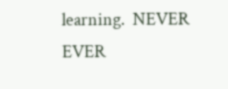learning.  NEVER EVER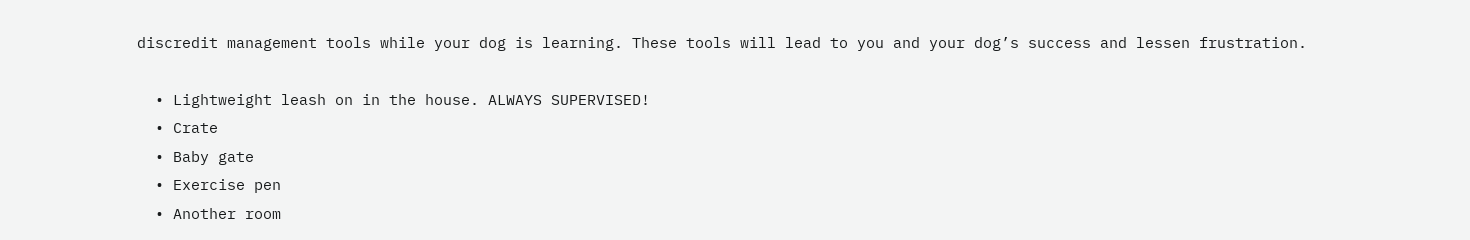discredit management tools while your dog is learning. These tools will lead to you and your dog’s success and lessen frustration.

  • Lightweight leash on in the house. ALWAYS SUPERVISED!
  • Crate
  • Baby gate
  • Exercise pen
  • Another room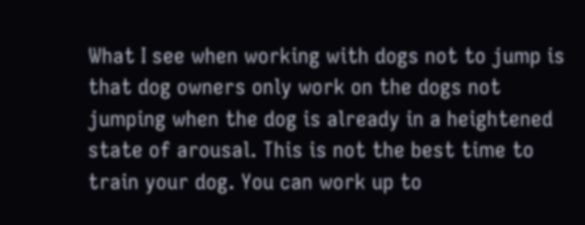What I see when working with dogs not to jump is that dog owners only work on the dogs not jumping when the dog is already in a heightened state of arousal. This is not the best time to train your dog. You can work up to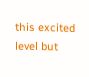this excited level but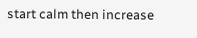start calm then increase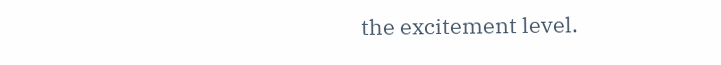the excitement level.